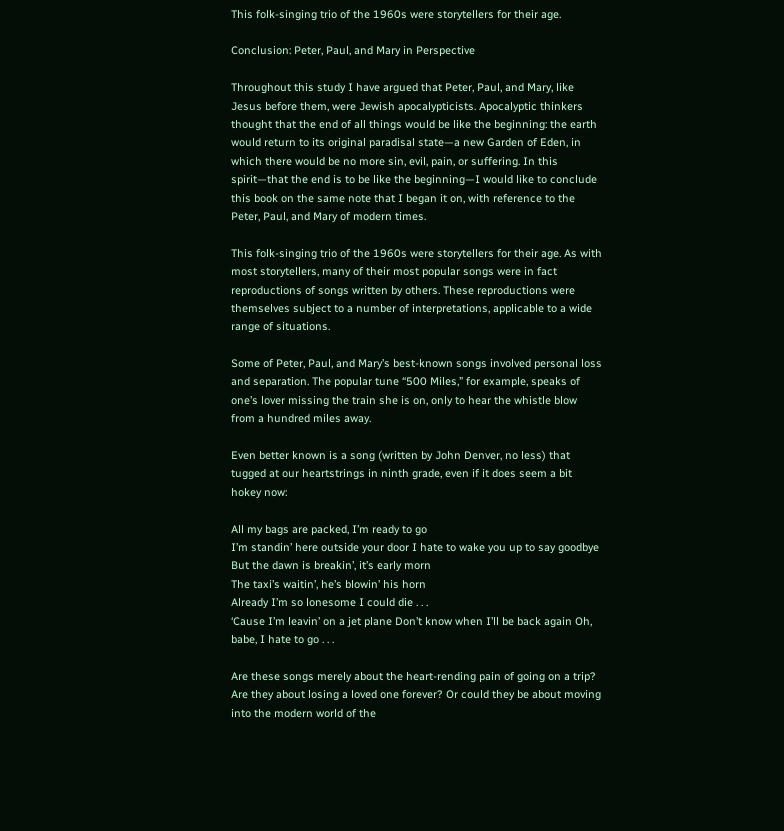This folk-singing trio of the 1960s were storytellers for their age.

Conclusion: Peter, Paul, and Mary in Perspective

Throughout this study I have argued that Peter, Paul, and Mary, like Jesus before them, were Jewish apocalypticists. Apocalyptic thinkers thought that the end of all things would be like the beginning: the earth would return to its original paradisal state—a new Garden of Eden, in which there would be no more sin, evil, pain, or suffering. In this spirit—that the end is to be like the beginning—I would like to conclude this book on the same note that I began it on, with reference to the Peter, Paul, and Mary of modern times.

This folk-singing trio of the 1960s were storytellers for their age. As with most storytellers, many of their most popular songs were in fact reproductions of songs written by others. These reproductions were themselves subject to a number of interpretations, applicable to a wide range of situations.

Some of Peter, Paul, and Mary’s best-known songs involved personal loss and separation. The popular tune “500 Miles,” for example, speaks of one’s lover missing the train she is on, only to hear the whistle blow from a hundred miles away.

Even better known is a song (written by John Denver, no less) that tugged at our heartstrings in ninth grade, even if it does seem a bit hokey now:

All my bags are packed, I’m ready to go
I’m standin’ here outside your door I hate to wake you up to say goodbye
But the dawn is breakin’, it’s early morn
The taxi’s waitin’, he’s blowin’ his horn
Already I’m so lonesome I could die . . .
‘Cause I’m leavin’ on a jet plane Don’t know when I’ll be back again Oh, babe, I hate to go . . .

Are these songs merely about the heart-rending pain of going on a trip? Are they about losing a loved one forever? Or could they be about moving into the modern world of the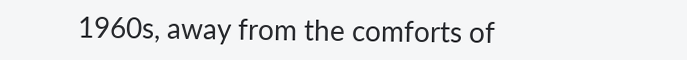1960s, away from the comforts of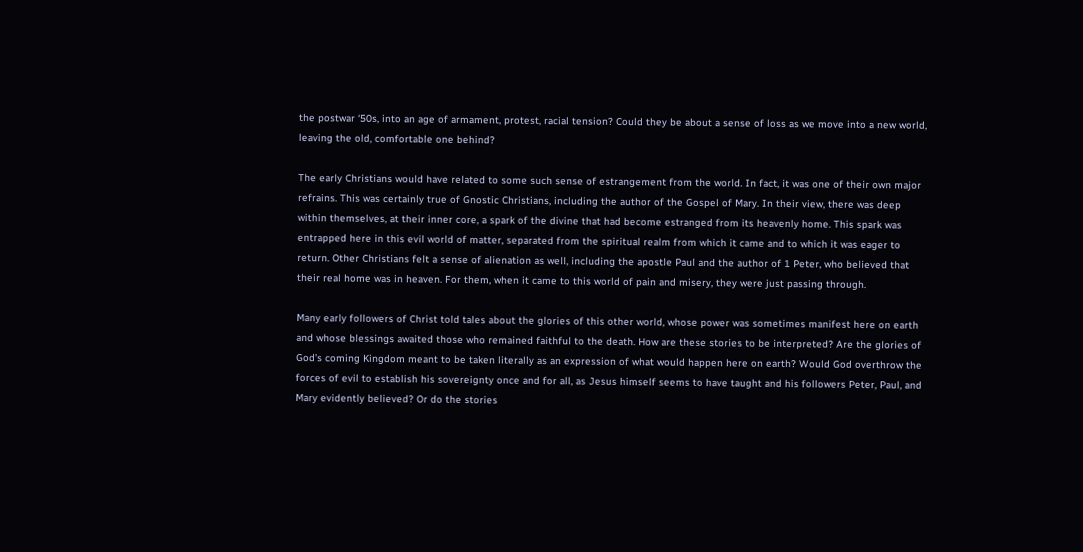the postwar ‘50s, into an age of armament, protest, racial tension? Could they be about a sense of loss as we move into a new world, leaving the old, comfortable one behind?

The early Christians would have related to some such sense of estrangement from the world. In fact, it was one of their own major refrains. This was certainly true of Gnostic Christians, including the author of the Gospel of Mary. In their view, there was deep within themselves, at their inner core, a spark of the divine that had become estranged from its heavenly home. This spark was entrapped here in this evil world of matter, separated from the spiritual realm from which it came and to which it was eager to return. Other Christians felt a sense of alienation as well, including the apostle Paul and the author of 1 Peter, who believed that their real home was in heaven. For them, when it came to this world of pain and misery, they were just passing through.

Many early followers of Christ told tales about the glories of this other world, whose power was sometimes manifest here on earth and whose blessings awaited those who remained faithful to the death. How are these stories to be interpreted? Are the glories of God’s coming Kingdom meant to be taken literally as an expression of what would happen here on earth? Would God overthrow the forces of evil to establish his sovereignty once and for all, as Jesus himself seems to have taught and his followers Peter, Paul, and Mary evidently believed? Or do the stories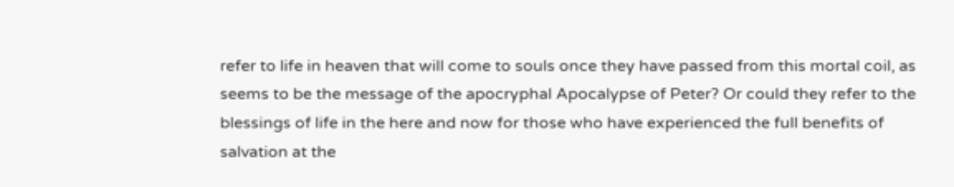refer to life in heaven that will come to souls once they have passed from this mortal coil, as seems to be the message of the apocryphal Apocalypse of Peter? Or could they refer to the blessings of life in the here and now for those who have experienced the full benefits of salvation at the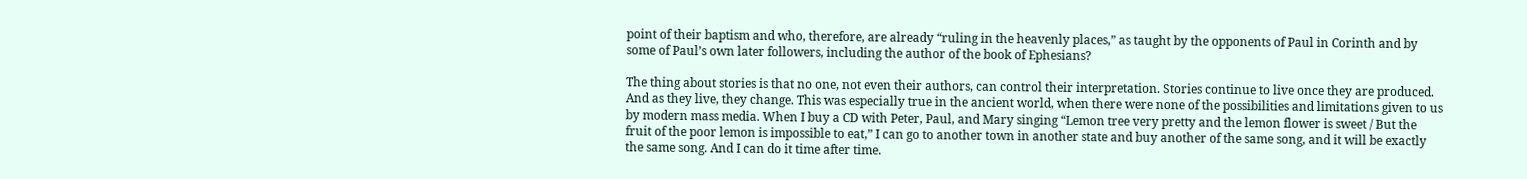point of their baptism and who, therefore, are already “ruling in the heavenly places,” as taught by the opponents of Paul in Corinth and by some of Paul’s own later followers, including the author of the book of Ephesians?

The thing about stories is that no one, not even their authors, can control their interpretation. Stories continue to live once they are produced. And as they live, they change. This was especially true in the ancient world, when there were none of the possibilities and limitations given to us by modern mass media. When I buy a CD with Peter, Paul, and Mary singing “Lemon tree very pretty and the lemon flower is sweet / But the fruit of the poor lemon is impossible to eat,” I can go to another town in another state and buy another of the same song, and it will be exactly the same song. And I can do it time after time.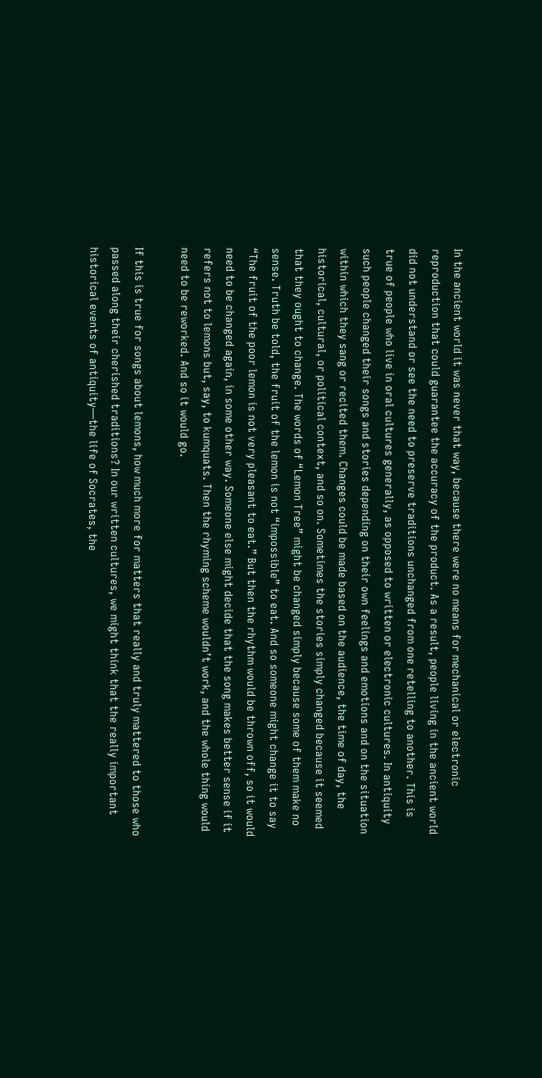In the ancient world it was never that way, because there were no means for mechanical or electronic reproduction that could guarantee the accuracy of the product. As a result, people living in the ancient world did not understand or see the need to preserve traditions unchanged from one retelling to another. This is true of people who live in oral cultures generally, as opposed to written or electronic cultures. In antiquity such people changed their songs and stories depending on their own feelings and emotions and on the situation within which they sang or recited them. Changes could be made based on the audience, the time of day, the historical, cultural, or political context, and so on. Sometimes the stories simply changed because it seemed that they ought to change. The words of “Lemon Tree” might be changed simply because some of them make no sense. Truth be told, the fruit of the lemon is not “impossible” to eat. And so someone might change it to say “The fruit of the poor lemon is not very pleasant to eat.” But then the rhythm would be thrown off, so it would need to be changed again, in some other way. Someone else might decide that the song makes better sense if it refers not to lemons but, say, to kumquats. Then the rhyming scheme wouldn’t work, and the whole thing would need to be reworked. And so it would go.

If this is true for songs about lemons, how much more for matters that really and truly mattered to those who passed along their cherished traditions? In our written cultures, we might think that the really important historical events of antiquity—the life of Socrates, the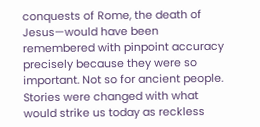conquests of Rome, the death of Jesus—would have been remembered with pinpoint accuracy precisely because they were so important. Not so for ancient people. Stories were changed with what would strike us today as reckless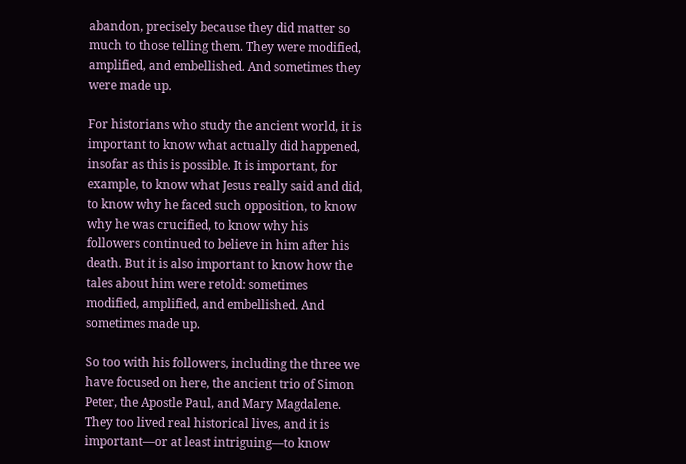abandon, precisely because they did matter so much to those telling them. They were modified, amplified, and embellished. And sometimes they were made up.

For historians who study the ancient world, it is important to know what actually did happened, insofar as this is possible. It is important, for example, to know what Jesus really said and did, to know why he faced such opposition, to know why he was crucified, to know why his followers continued to believe in him after his death. But it is also important to know how the tales about him were retold: sometimes modified, amplified, and embellished. And sometimes made up.

So too with his followers, including the three we have focused on here, the ancient trio of Simon Peter, the Apostle Paul, and Mary Magdalene. They too lived real historical lives, and it is important—or at least intriguing—to know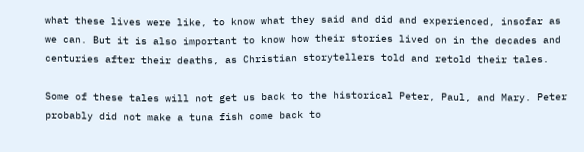what these lives were like, to know what they said and did and experienced, insofar as we can. But it is also important to know how their stories lived on in the decades and centuries after their deaths, as Christian storytellers told and retold their tales.

Some of these tales will not get us back to the historical Peter, Paul, and Mary. Peter probably did not make a tuna fish come back to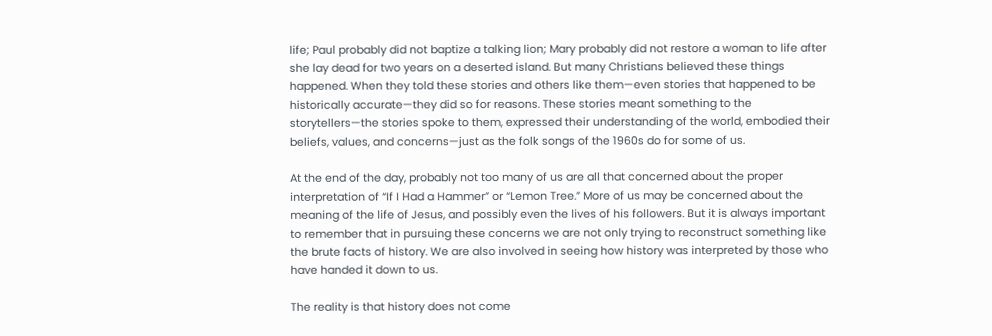life; Paul probably did not baptize a talking lion; Mary probably did not restore a woman to life after she lay dead for two years on a deserted island. But many Christians believed these things happened. When they told these stories and others like them—even stories that happened to be historically accurate—they did so for reasons. These stories meant something to the storytellers—the stories spoke to them, expressed their understanding of the world, embodied their beliefs, values, and concerns—just as the folk songs of the 1960s do for some of us.

At the end of the day, probably not too many of us are all that concerned about the proper interpretation of “If I Had a Hammer” or “Lemon Tree.” More of us may be concerned about the meaning of the life of Jesus, and possibly even the lives of his followers. But it is always important to remember that in pursuing these concerns we are not only trying to reconstruct something like the brute facts of history. We are also involved in seeing how history was interpreted by those who have handed it down to us.

The reality is that history does not come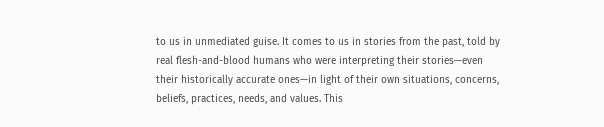to us in unmediated guise. It comes to us in stories from the past, told by real flesh-and-blood humans who were interpreting their stories—even their historically accurate ones—in light of their own situations, concerns, beliefs, practices, needs, and values. This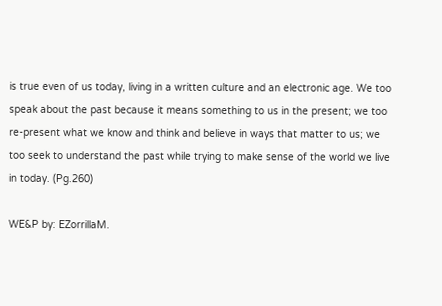is true even of us today, living in a written culture and an electronic age. We too speak about the past because it means something to us in the present; we too re-present what we know and think and believe in ways that matter to us; we too seek to understand the past while trying to make sense of the world we live in today. (Pg.260)

WE&P by: EZorrillaM.